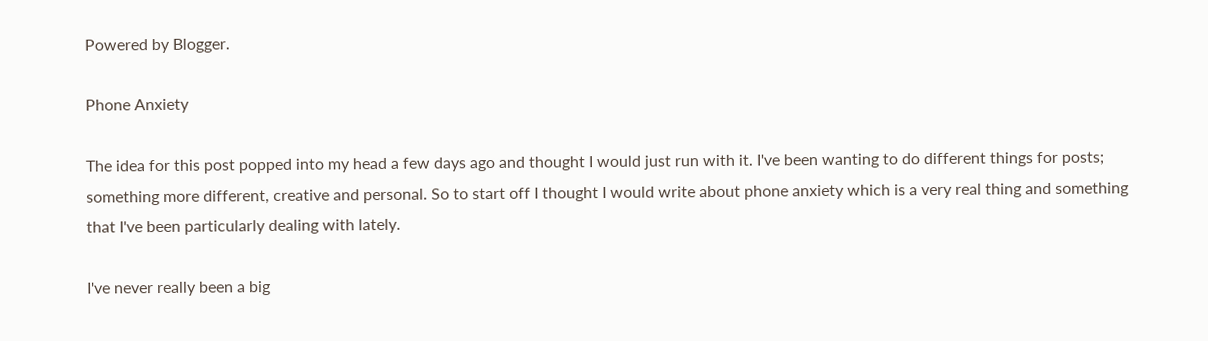Powered by Blogger.

Phone Anxiety

The idea for this post popped into my head a few days ago and thought I would just run with it. I've been wanting to do different things for posts; something more different, creative and personal. So to start off I thought I would write about phone anxiety which is a very real thing and something that I've been particularly dealing with lately.

I've never really been a big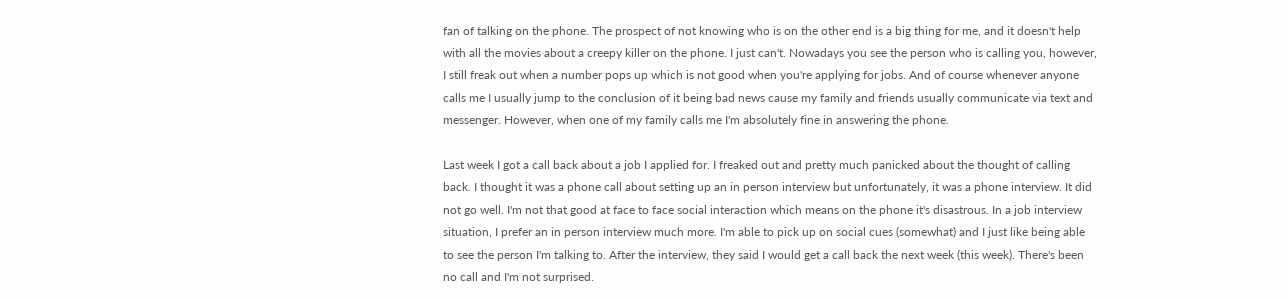fan of talking on the phone. The prospect of not knowing who is on the other end is a big thing for me, and it doesn't help with all the movies about a creepy killer on the phone. I just can't. Nowadays you see the person who is calling you, however, I still freak out when a number pops up which is not good when you're applying for jobs. And of course whenever anyone calls me I usually jump to the conclusion of it being bad news cause my family and friends usually communicate via text and messenger. However, when one of my family calls me I'm absolutely fine in answering the phone.

Last week I got a call back about a job I applied for. I freaked out and pretty much panicked about the thought of calling back. I thought it was a phone call about setting up an in person interview but unfortunately, it was a phone interview. It did not go well. I'm not that good at face to face social interaction which means on the phone it's disastrous. In a job interview situation, I prefer an in person interview much more. I'm able to pick up on social cues (somewhat) and I just like being able to see the person I'm talking to. After the interview, they said I would get a call back the next week (this week). There's been no call and I'm not surprised.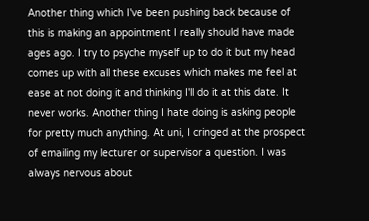Another thing which I've been pushing back because of this is making an appointment I really should have made ages ago. I try to psyche myself up to do it but my head comes up with all these excuses which makes me feel at ease at not doing it and thinking I'll do it at this date. It never works. Another thing I hate doing is asking people for pretty much anything. At uni, I cringed at the prospect of emailing my lecturer or supervisor a question. I was always nervous about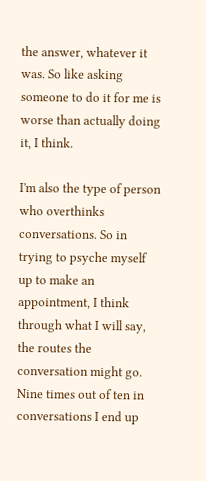the answer, whatever it was. So like asking someone to do it for me is worse than actually doing it, I think.

I'm also the type of person who overthinks conversations. So in trying to psyche myself up to make an appointment, I think through what I will say, the routes the conversation might go. Nine times out of ten in conversations I end up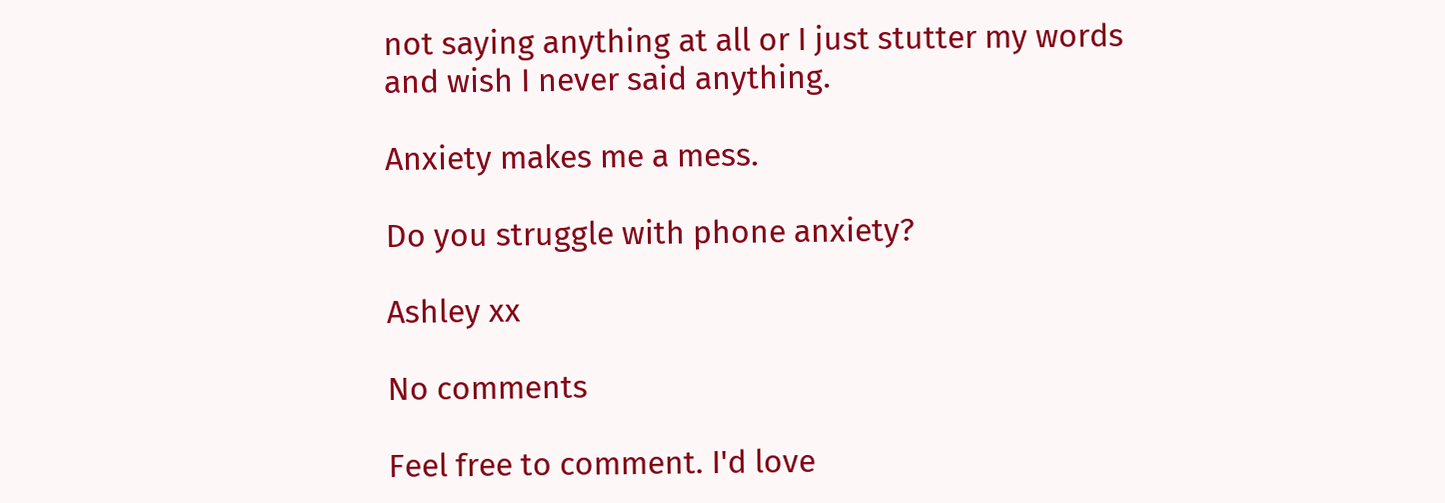not saying anything at all or I just stutter my words and wish I never said anything.

Anxiety makes me a mess.

Do you struggle with phone anxiety?

Ashley xx

No comments

Feel free to comment. I'd love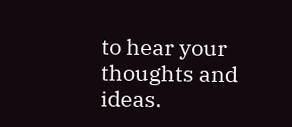to hear your thoughts and ideas.